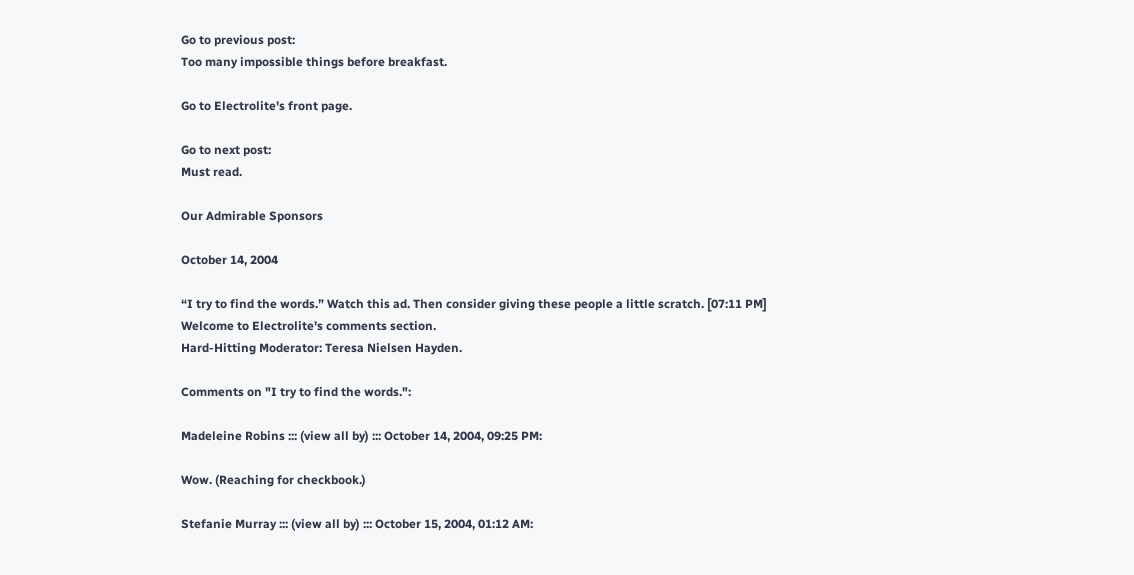Go to previous post:
Too many impossible things before breakfast.

Go to Electrolite's front page.

Go to next post:
Must read.

Our Admirable Sponsors

October 14, 2004

“I try to find the words.” Watch this ad. Then consider giving these people a little scratch. [07:11 PM]
Welcome to Electrolite's comments section.
Hard-Hitting Moderator: Teresa Nielsen Hayden.

Comments on "I try to find the words.":

Madeleine Robins ::: (view all by) ::: October 14, 2004, 09:25 PM:

Wow. (Reaching for checkbook.)

Stefanie Murray ::: (view all by) ::: October 15, 2004, 01:12 AM: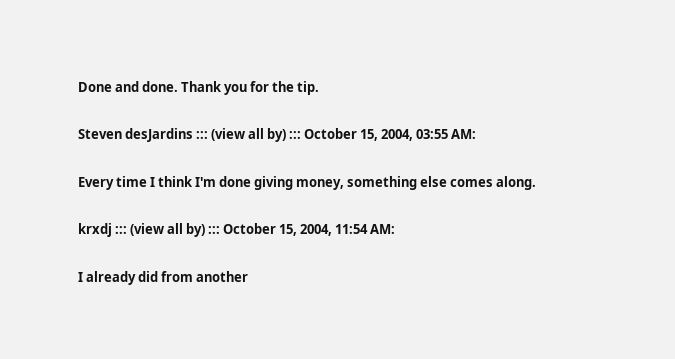Done and done. Thank you for the tip.

Steven desJardins ::: (view all by) ::: October 15, 2004, 03:55 AM:

Every time I think I'm done giving money, something else comes along.

krxdj ::: (view all by) ::: October 15, 2004, 11:54 AM:

I already did from another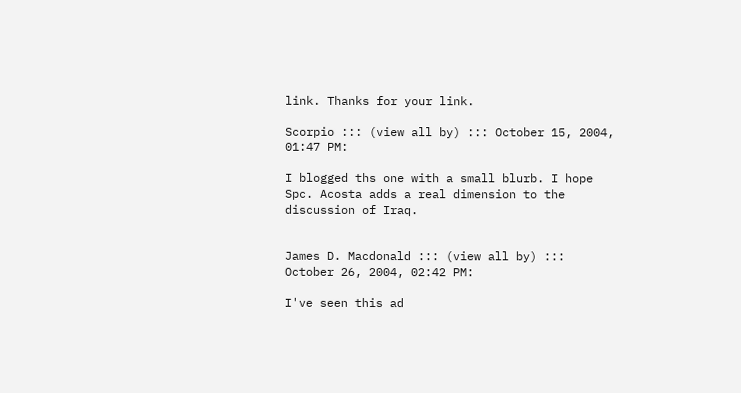link. Thanks for your link.

Scorpio ::: (view all by) ::: October 15, 2004, 01:47 PM:

I blogged ths one with a small blurb. I hope Spc. Acosta adds a real dimension to the discussion of Iraq.


James D. Macdonald ::: (view all by) ::: October 26, 2004, 02:42 PM:

I've seen this ad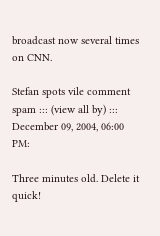broadcast now several times on CNN.

Stefan spots vile comment spam ::: (view all by) ::: December 09, 2004, 06:00 PM:

Three minutes old. Delete it quick!